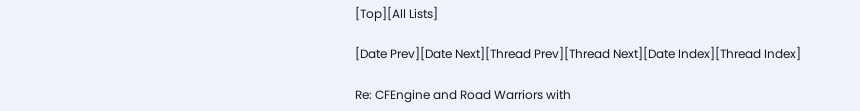[Top][All Lists]

[Date Prev][Date Next][Thread Prev][Thread Next][Date Index][Thread Index]

Re: CFEngine and Road Warriors with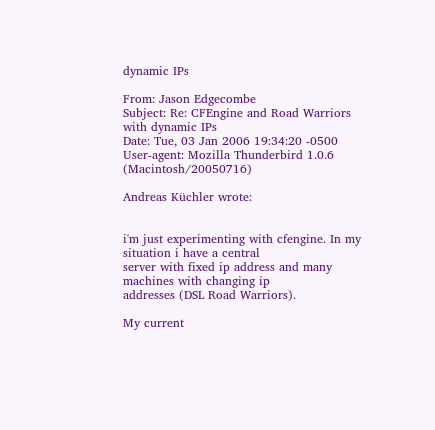dynamic IPs

From: Jason Edgecombe
Subject: Re: CFEngine and Road Warriors with dynamic IPs
Date: Tue, 03 Jan 2006 19:34:20 -0500
User-agent: Mozilla Thunderbird 1.0.6 (Macintosh/20050716)

Andreas Küchler wrote:


i'm just experimenting with cfengine. In my situation i have a central
server with fixed ip address and many machines with changing ip
addresses (DSL Road Warriors).

My current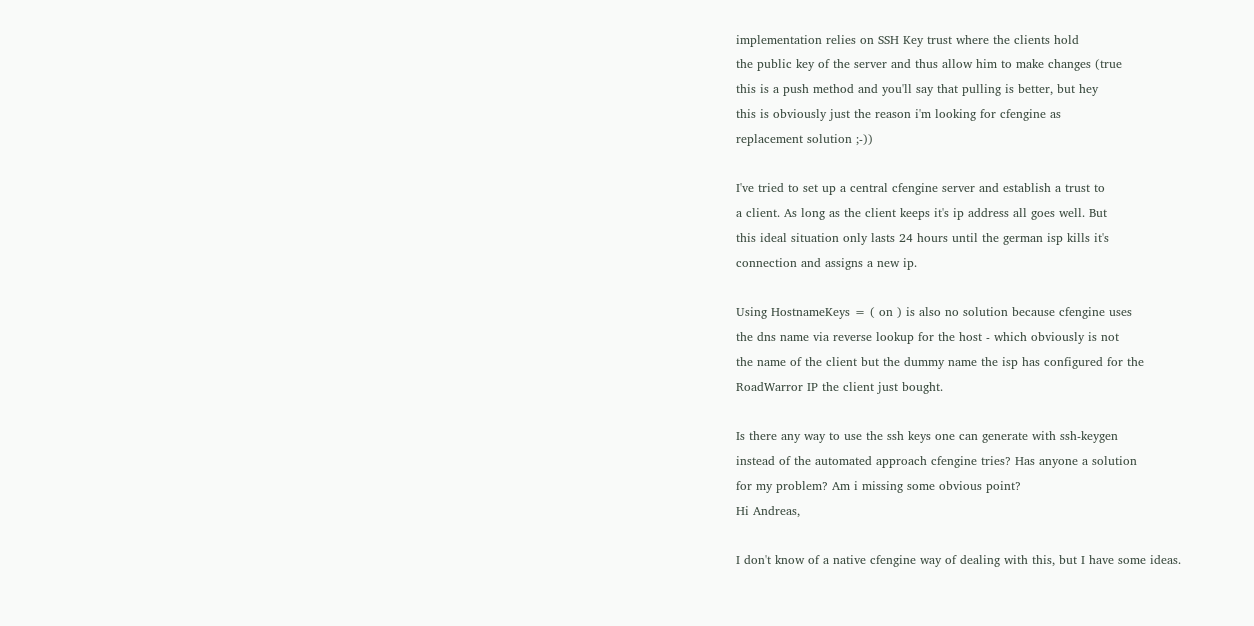implementation relies on SSH Key trust where the clients hold
the public key of the server and thus allow him to make changes (true
this is a push method and you'll say that pulling is better, but hey
this is obviously just the reason i'm looking for cfengine as
replacement solution ;-))

I've tried to set up a central cfengine server and establish a trust to
a client. As long as the client keeps it's ip address all goes well. But
this ideal situation only lasts 24 hours until the german isp kills it's
connection and assigns a new ip.

Using HostnameKeys = ( on ) is also no solution because cfengine uses
the dns name via reverse lookup for the host - which obviously is not
the name of the client but the dummy name the isp has configured for the
RoadWarror IP the client just bought.

Is there any way to use the ssh keys one can generate with ssh-keygen
instead of the automated approach cfengine tries? Has anyone a solution
for my problem? Am i missing some obvious point?
Hi Andreas,

I don't know of a native cfengine way of dealing with this, but I have some ideas.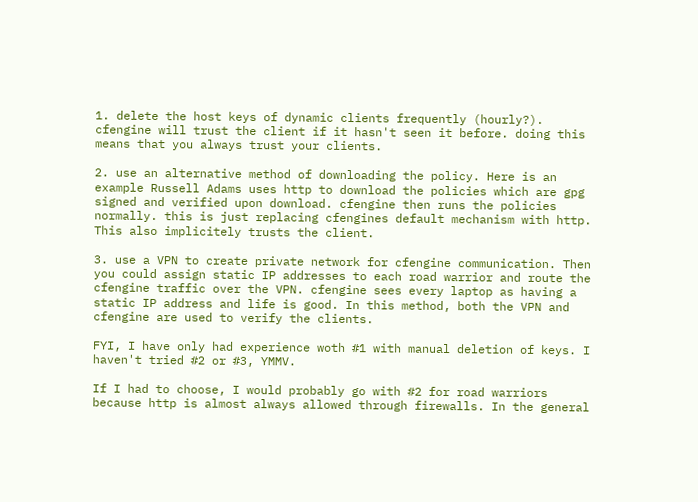1. delete the host keys of dynamic clients frequently (hourly?). cfengine will trust the client if it hasn't seen it before. doing this means that you always trust your clients.

2. use an alternative method of downloading the policy. Here is an example Russell Adams uses http to download the policies which are gpg signed and verified upon download. cfengine then runs the policies normally. this is just replacing cfengines default mechanism with http. This also implicitely trusts the client.

3. use a VPN to create private network for cfengine communication. Then you could assign static IP addresses to each road warrior and route the cfengine traffic over the VPN. cfengine sees every laptop as having a static IP address and life is good. In this method, both the VPN and cfengine are used to verify the clients.

FYI, I have only had experience woth #1 with manual deletion of keys. I haven't tried #2 or #3, YMMV.

If I had to choose, I would probably go with #2 for road warriors because http is almost always allowed through firewalls. In the general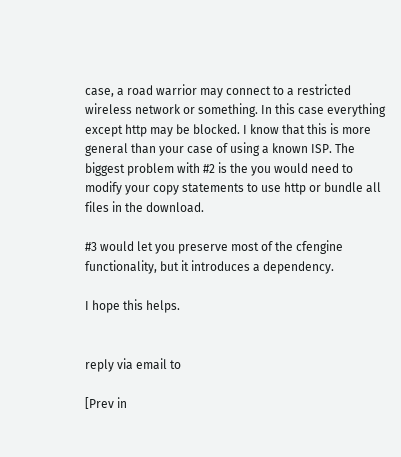case, a road warrior may connect to a restricted wireless network or something. In this case everything except http may be blocked. I know that this is more general than your case of using a known ISP. The biggest problem with #2 is the you would need to modify your copy statements to use http or bundle all files in the download.

#3 would let you preserve most of the cfengine functionality, but it introduces a dependency.

I hope this helps.


reply via email to

[Prev in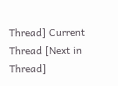Thread] Current Thread [Next in Thread]